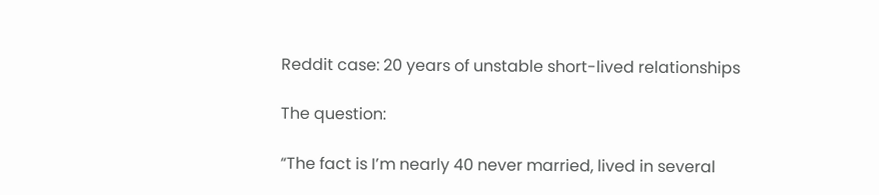Reddit case: 20 years of unstable short-lived relationships

The question:

“The fact is I’m nearly 40 never married, lived in several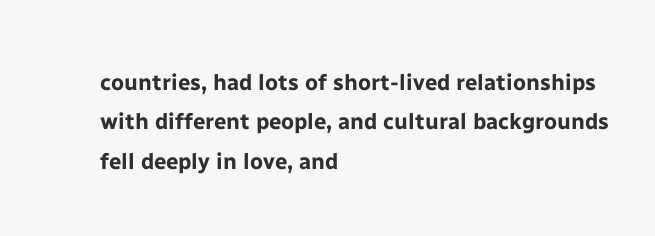countries, had lots of short-lived relationships with different people, and cultural backgrounds fell deeply in love, and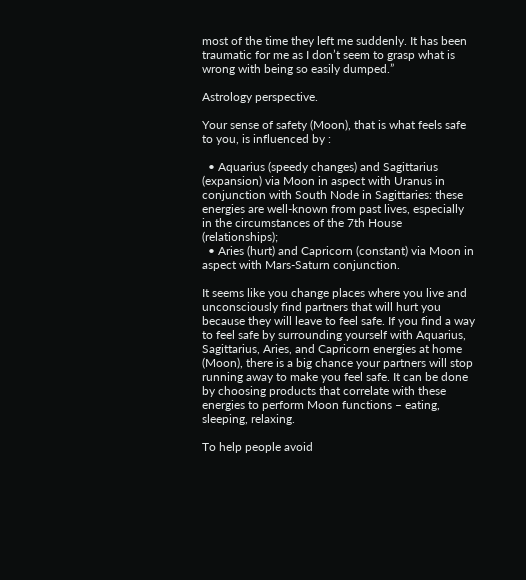most of the time they left me suddenly. It has been traumatic for me as I don’t seem to grasp what is wrong with being so easily dumped.”

Astrology perspective.

Your sense of safety (Moon), that is what feels safe to you, is influenced by :

  • Aquarius (speedy changes) and Sagittarius (expansion) via Moon in aspect with Uranus in conjunction with South Node in Sagittaries: these energies are well-known from past lives, especially in the circumstances of the 7th House (relationships);
  • Aries (hurt) and Capricorn (constant) via Moon in aspect with Mars-Saturn conjunction.

It seems like you change places where you live and unconsciously find partners that will hurt you because they will leave to feel safe. If you find a way to feel safe by surrounding yourself with Aquarius, Sagittarius, Aries, and Capricorn energies at home (Moon), there is a big chance your partners will stop running away to make you feel safe. It can be done by choosing products that correlate with these energies to perform Moon functions – eating, sleeping, relaxing.

To help people avoid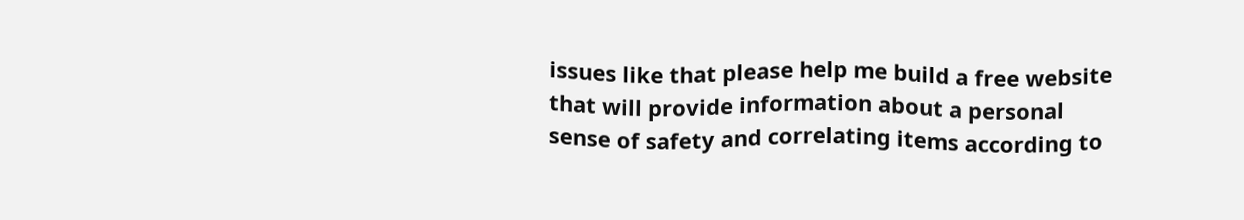issues like that please help me build a free website that will provide information about a personal sense of safety and correlating items according to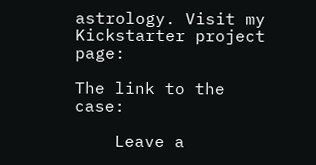astrology. Visit my Kickstarter project page:

The link to the case:

    Leave a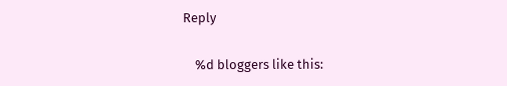Reply

    %d bloggers like this: